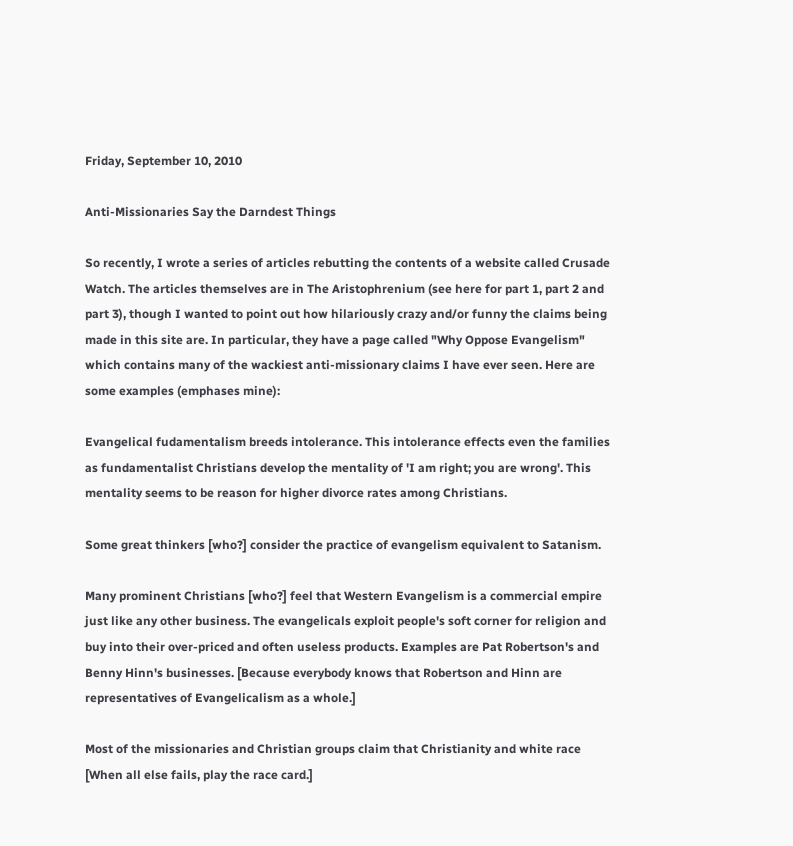Friday, September 10, 2010

Anti-Missionaries Say the Darndest Things

So recently, I wrote a series of articles rebutting the contents of a website called Crusade Watch. The articles themselves are in The Aristophrenium (see here for part 1, part 2 and part 3), though I wanted to point out how hilariously crazy and/or funny the claims being made in this site are. In particular, they have a page called "Why Oppose Evangelism" which contains many of the wackiest anti-missionary claims I have ever seen. Here are some examples (emphases mine):

Evangelical fudamentalism breeds intolerance. This intolerance effects even the families as fundamentalist Christians develop the mentality of 'I am right; you are wrong'. This mentality seems to be reason for higher divorce rates among Christians.

Some great thinkers [who?] consider the practice of evangelism equivalent to Satanism.

Many prominent Christians [who?] feel that Western Evangelism is a commercial empire just like any other business. The evangelicals exploit people's soft corner for religion and buy into their over-priced and often useless products. Examples are Pat Robertson's and Benny Hinn's businesses. [Because everybody knows that Robertson and Hinn are representatives of Evangelicalism as a whole.]

Most of the missionaries and Christian groups claim that Christianity and white race [When all else fails, play the race card.]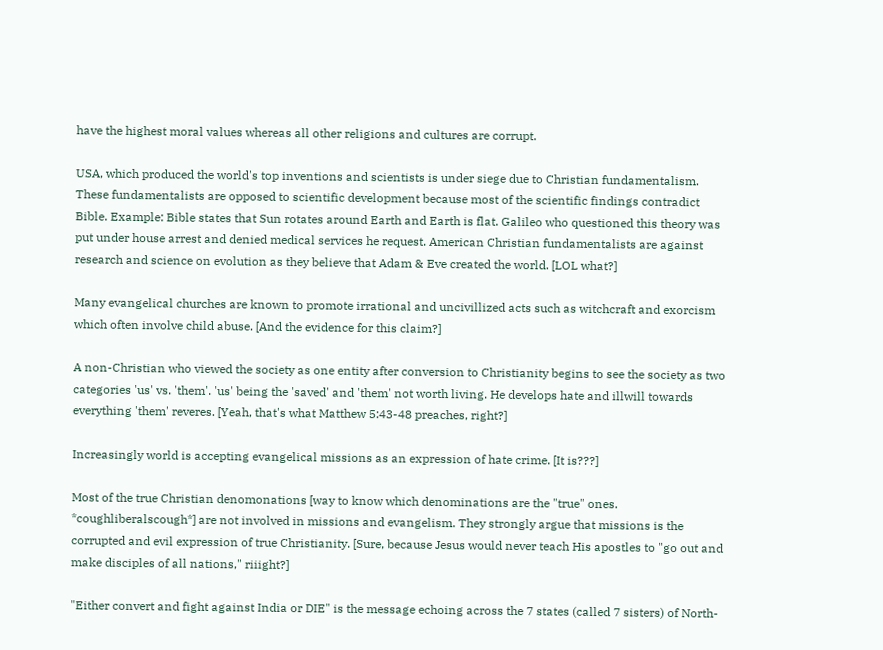have the highest moral values whereas all other religions and cultures are corrupt.

USA, which produced the world's top inventions and scientists is under siege due to Christian fundamentalism. These fundamentalists are opposed to scientific development because most of the scientific findings contradict Bible. Example: Bible states that Sun rotates around Earth and Earth is flat. Galileo who questioned this theory was put under house arrest and denied medical services he request. American Christian fundamentalists are against research and science on evolution as they believe that Adam & Eve created the world. [LOL what?]

Many evangelical churches are known to promote irrational and uncivillized acts such as witchcraft and exorcism which often involve child abuse. [And the evidence for this claim?]

A non-Christian who viewed the society as one entity after conversion to Christianity begins to see the society as two categories 'us' vs. 'them'. 'us' being the 'saved' and 'them' not worth living. He develops hate and illwill towards everything 'them' reveres. [Yeah, that's what Matthew 5:43-48 preaches, right?]

Increasingly world is accepting evangelical missions as an expression of hate crime. [It is???]

Most of the true Christian denomonations [way to know which denominations are the "true" ones. *coughliberalscough*] are not involved in missions and evangelism. They strongly argue that missions is the corrupted and evil expression of true Christianity. [Sure, because Jesus would never teach His apostles to "go out and make disciples of all nations," riiight?]

"Either convert and fight against India or DIE" is the message echoing across the 7 states (called 7 sisters) of North-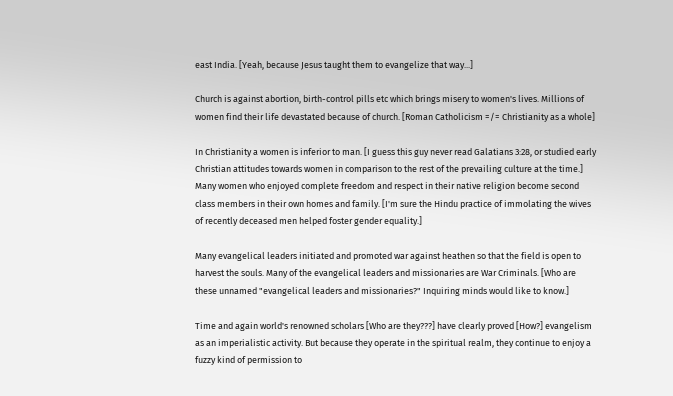east India. [Yeah, because Jesus taught them to evangelize that way...]

Church is against abortion, birth-control pills etc which brings misery to women's lives. Millions of women find their life devastated because of church. [Roman Catholicism =/= Christianity as a whole]

In Christianity a women is inferior to man. [I guess this guy never read Galatians 3:28, or studied early Christian attitudes towards women in comparison to the rest of the prevailing culture at the time.] Many women who enjoyed complete freedom and respect in their native religion become second class members in their own homes and family. [I'm sure the Hindu practice of immolating the wives of recently deceased men helped foster gender equality.]

Many evangelical leaders initiated and promoted war against heathen so that the field is open to harvest the souls. Many of the evangelical leaders and missionaries are War Criminals. [Who are these unnamed "evangelical leaders and missionaries?" Inquiring minds would like to know.]

Time and again world's renowned scholars [Who are they???] have clearly proved [How?] evangelism as an imperialistic activity. But because they operate in the spiritual realm, they continue to enjoy a fuzzy kind of permission to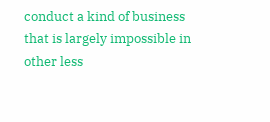conduct a kind of business that is largely impossible in other less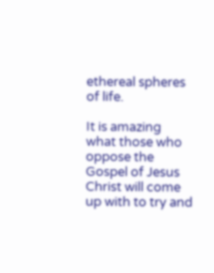ethereal spheres of life.

It is amazing what those who oppose the Gospel of Jesus Christ will come up with to try and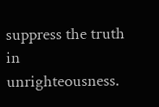suppress the truth in unrighteousness.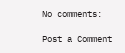No comments:

Post a Comment